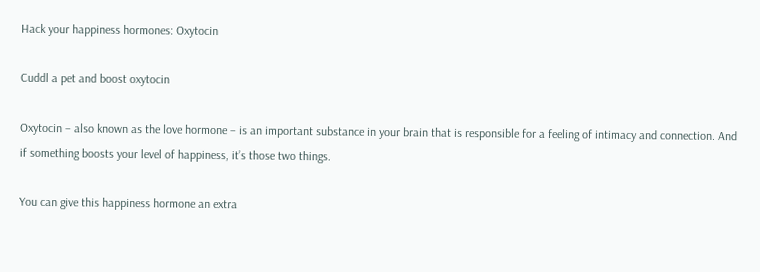Hack your happiness hormones: Oxytocin

Cuddl a pet and boost oxytocin

Oxytocin – also known as the love hormone – is an important substance in your brain that is responsible for a feeling of intimacy and connection. And if something boosts your level of happiness, it’s those two things.

You can give this happiness hormone an extra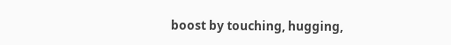boost by touching, hugging,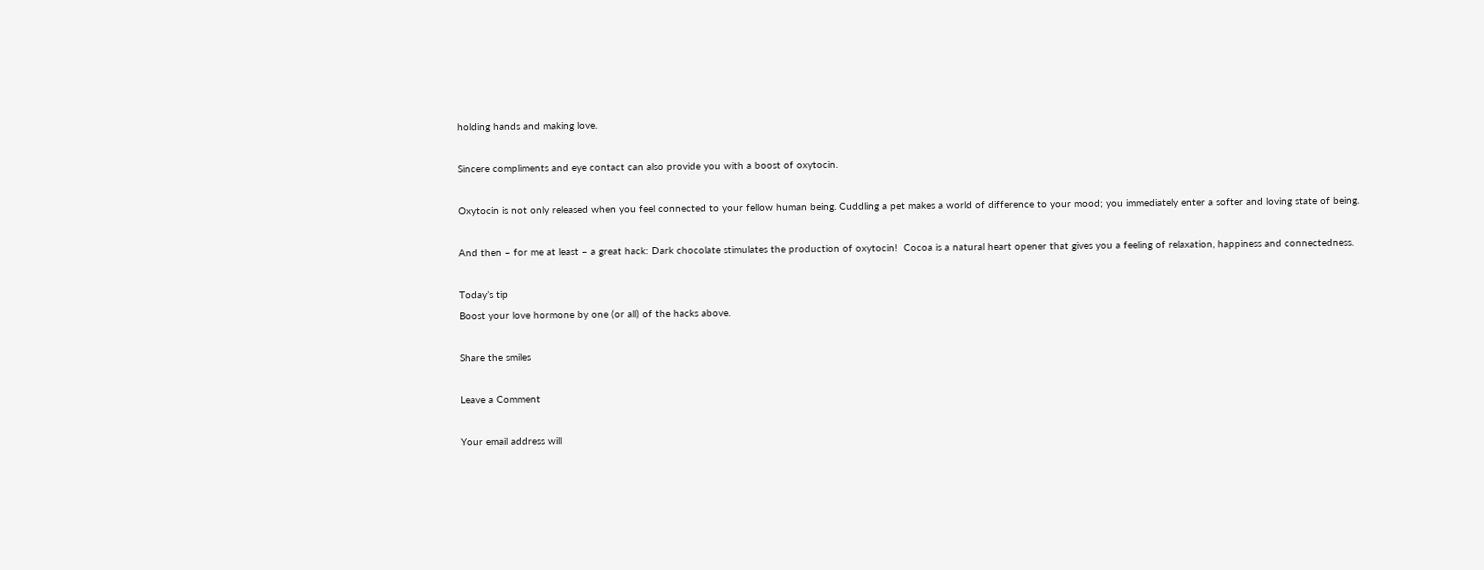holding hands and making love.

Sincere compliments and eye contact can also provide you with a boost of oxytocin.

Oxytocin is not only released when you feel connected to your fellow human being. Cuddling a pet makes a world of difference to your mood; you immediately enter a softer and loving state of being.

And then – for me at least – a great hack: Dark chocolate stimulates the production of oxytocin!  Cocoa is a natural heart opener that gives you a feeling of relaxation, happiness and connectedness.

Today’s tip
Boost your love hormone by one (or all) of the hacks above.

Share the smiles

Leave a Comment

Your email address will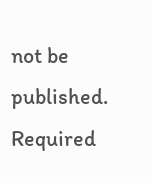not be published. Required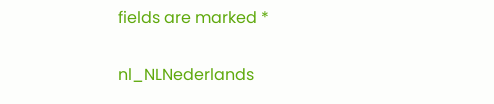fields are marked *

nl_NLNederlands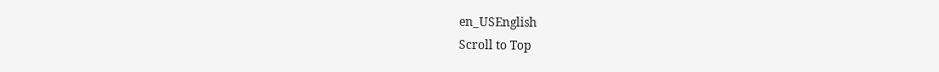en_USEnglish
Scroll to Top